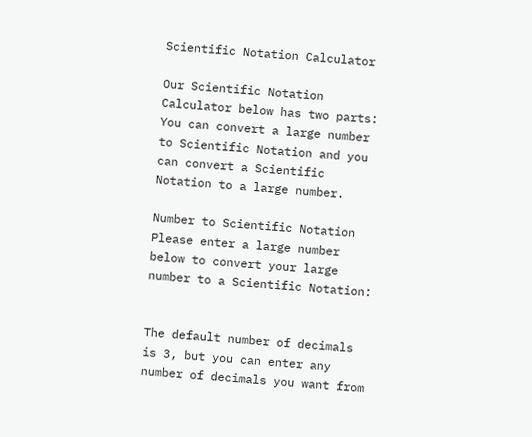Scientific Notation Calculator

Our Scientific Notation Calculator below has two parts: You can convert a large number to Scientific Notation and you can convert a Scientific Notation to a large number.

Number to Scientific Notation
Please enter a large number below to convert your large number to a Scientific Notation:


The default number of decimals is 3, but you can enter any number of decimals you want from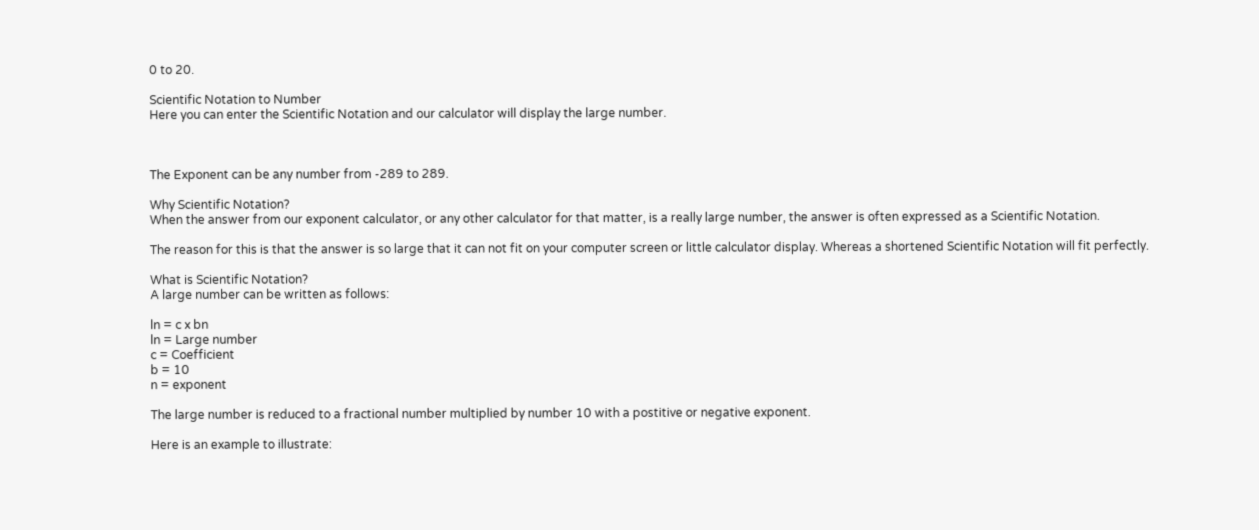0 to 20.

Scientific Notation to Number
Here you can enter the Scientific Notation and our calculator will display the large number.



The Exponent can be any number from -289 to 289.

Why Scientific Notation?
When the answer from our exponent calculator, or any other calculator for that matter, is a really large number, the answer is often expressed as a Scientific Notation.

The reason for this is that the answer is so large that it can not fit on your computer screen or little calculator display. Whereas a shortened Scientific Notation will fit perfectly.

What is Scientific Notation?
A large number can be written as follows:

ln = c x bn
ln = Large number
c = Coefficient
b = 10
n = exponent

The large number is reduced to a fractional number multiplied by number 10 with a postitive or negative exponent.

Here is an example to illustrate: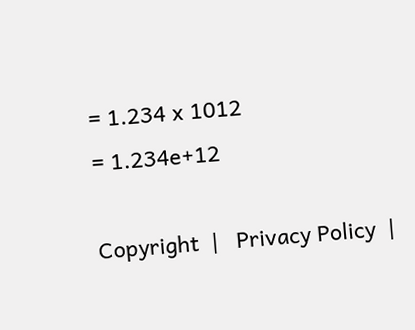= 1.234 x 1012
= 1.234e+12

Copyright  |   Privacy Policy  |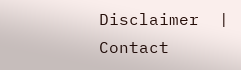Disclaimer  |   Contact